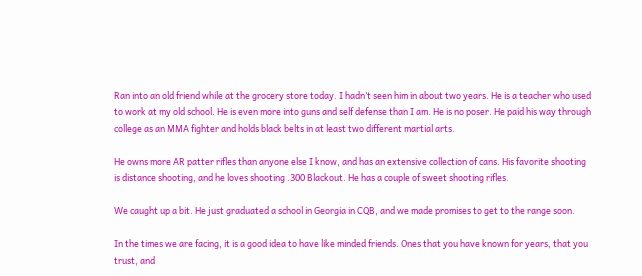Ran into an old friend while at the grocery store today. I hadn’t seen him in about two years. He is a teacher who used to work at my old school. He is even more into guns and self defense than I am. He is no poser. He paid his way through college as an MMA fighter and holds black belts in at least two different martial arts.

He owns more AR patter rifles than anyone else I know, and has an extensive collection of cans. His favorite shooting is distance shooting, and he loves shooting .300 Blackout. He has a couple of sweet shooting rifles.

We caught up a bit. He just graduated a school in Georgia in CQB, and we made promises to get to the range soon.

In the times we are facing, it is a good idea to have like minded friends. Ones that you have known for years, that you trust, and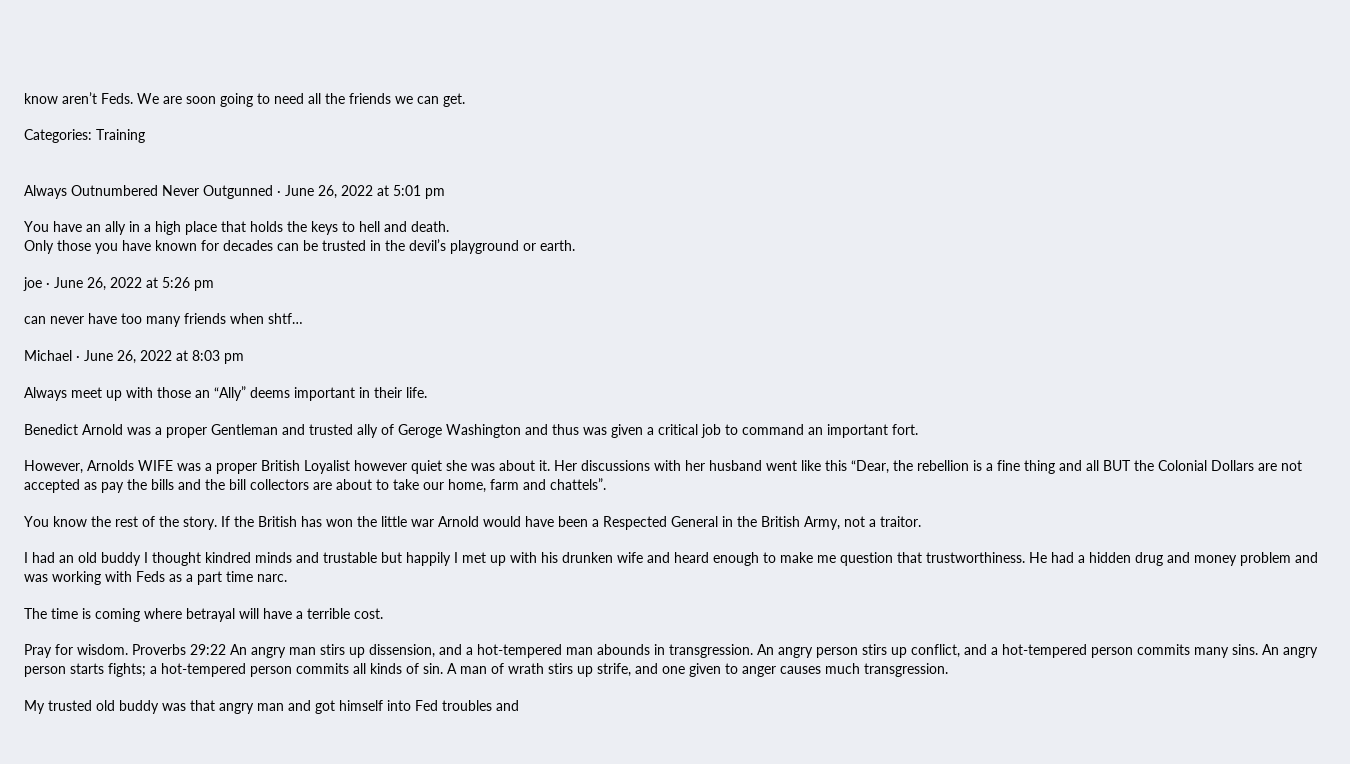know aren’t Feds. We are soon going to need all the friends we can get.

Categories: Training


Always Outnumbered Never Outgunned · June 26, 2022 at 5:01 pm

You have an ally in a high place that holds the keys to hell and death.
Only those you have known for decades can be trusted in the devil’s playground or earth.

joe · June 26, 2022 at 5:26 pm

can never have too many friends when shtf…

Michael · June 26, 2022 at 8:03 pm

Always meet up with those an “Ally” deems important in their life.

Benedict Arnold was a proper Gentleman and trusted ally of Geroge Washington and thus was given a critical job to command an important fort.

However, Arnolds WIFE was a proper British Loyalist however quiet she was about it. Her discussions with her husband went like this “Dear, the rebellion is a fine thing and all BUT the Colonial Dollars are not accepted as pay the bills and the bill collectors are about to take our home, farm and chattels”.

You know the rest of the story. If the British has won the little war Arnold would have been a Respected General in the British Army, not a traitor.

I had an old buddy I thought kindred minds and trustable but happily I met up with his drunken wife and heard enough to make me question that trustworthiness. He had a hidden drug and money problem and was working with Feds as a part time narc.

The time is coming where betrayal will have a terrible cost.

Pray for wisdom. Proverbs 29:22 An angry man stirs up dissension, and a hot-tempered man abounds in transgression. An angry person stirs up conflict, and a hot-tempered person commits many sins. An angry person starts fights; a hot-tempered person commits all kinds of sin. A man of wrath stirs up strife, and one given to anger causes much transgression.

My trusted old buddy was that angry man and got himself into Fed troubles and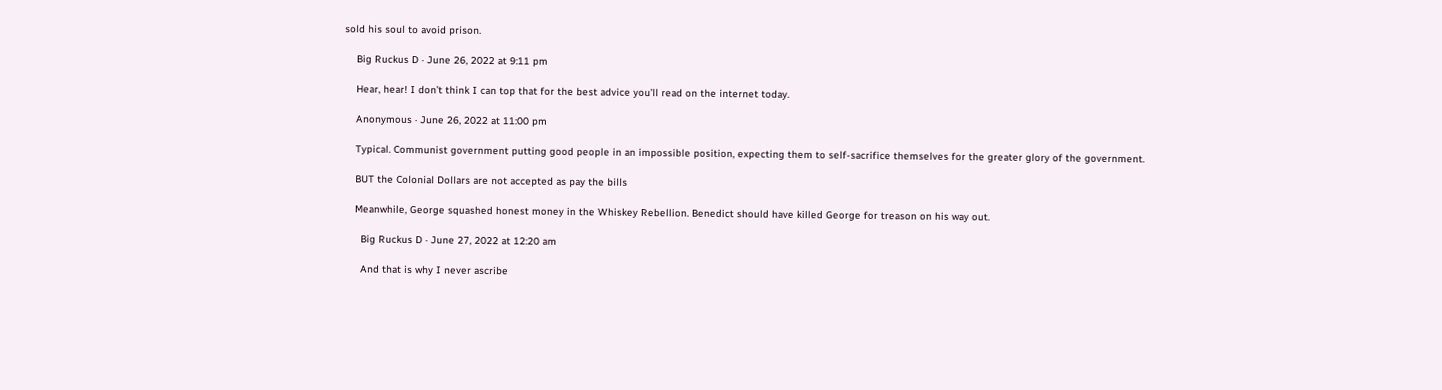sold his soul to avoid prison.

    Big Ruckus D · June 26, 2022 at 9:11 pm

    Hear, hear! I don’t think I can top that for the best advice you’ll read on the internet today.

    Anonymous · June 26, 2022 at 11:00 pm

    Typical. Communist government putting good people in an impossible position, expecting them to self-sacrifice themselves for the greater glory of the government.

    BUT the Colonial Dollars are not accepted as pay the bills

    Meanwhile, George squashed honest money in the Whiskey Rebellion. Benedict should have killed George for treason on his way out.

      Big Ruckus D · June 27, 2022 at 12:20 am

      And that is why I never ascribe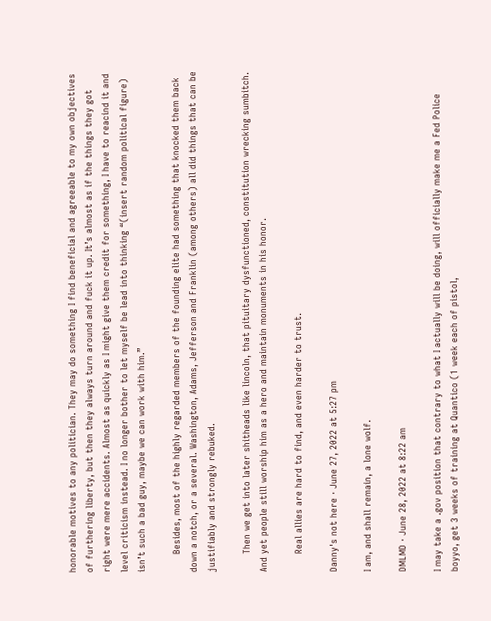honorable motives to any politician. They may do something I find beneficial and agreeable to my own objectives of furthering liberty, but then they always turn around and fuck it up. It’s almost as if the things they got right were mere accidents. Almost as quickly as I might give them credit for something, I have to reacind it and level criticism instead. I no longer bother to let myself be lead into thinking “(insert random political figure) isn’t such a bad guy, maybe we can work with him.”

      Besides, most of the highly regarded members of the founding elite had something that knocked them back down a notch, or a several. Washington, Adams, Jefferson and Franklin (among others) all did things that can be justifiably and strongly rebuked.

      Then we get into later shitheads like lincoln, that pituitary dysfunctioned, constitution wrecking sumbitch. And yet people still worship him as a hero and maintain monuments in his honor.

      Real allies are hard to find, and even harder to trust.

Danny's not here · June 27, 2022 at 5:27 pm

I am, and shall remain, a lone wolf.

DMLMD · June 28, 2022 at 8:22 am

I may take a .gov position that contrary to what I actually will be doing, will officially make me a Fed Police boyyo, get 3 weeks of training at Quantico (1 week each of pistol,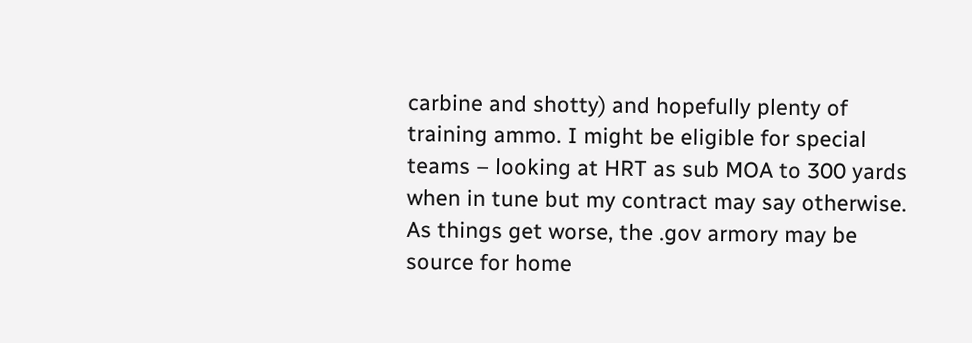carbine and shotty) and hopefully plenty of training ammo. I might be eligible for special teams – looking at HRT as sub MOA to 300 yards when in tune but my contract may say otherwise. As things get worse, the .gov armory may be source for home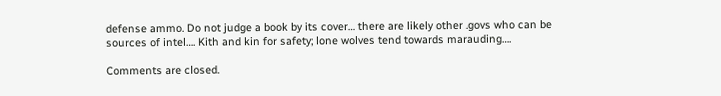defense ammo. Do not judge a book by its cover… there are likely other .govs who can be sources of intel…. Kith and kin for safety; lone wolves tend towards marauding….

Comments are closed.